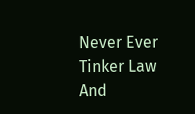Never Ever Tinker Law And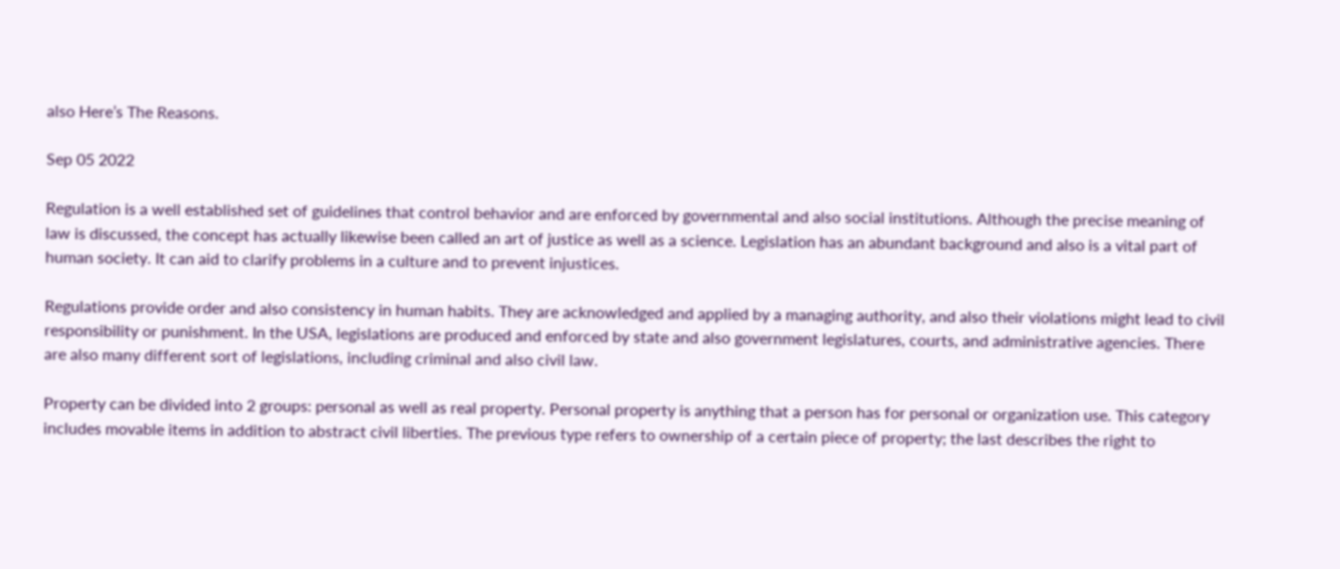also Here’s The Reasons.

Sep 05 2022

Regulation is a well established set of guidelines that control behavior and are enforced by governmental and also social institutions. Although the precise meaning of law is discussed, the concept has actually likewise been called an art of justice as well as a science. Legislation has an abundant background and also is a vital part of human society. It can aid to clarify problems in a culture and to prevent injustices.

Regulations provide order and also consistency in human habits. They are acknowledged and applied by a managing authority, and also their violations might lead to civil responsibility or punishment. In the USA, legislations are produced and enforced by state and also government legislatures, courts, and administrative agencies. There are also many different sort of legislations, including criminal and also civil law.

Property can be divided into 2 groups: personal as well as real property. Personal property is anything that a person has for personal or organization use. This category includes movable items in addition to abstract civil liberties. The previous type refers to ownership of a certain piece of property; the last describes the right to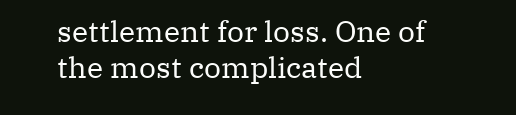settlement for loss. One of the most complicated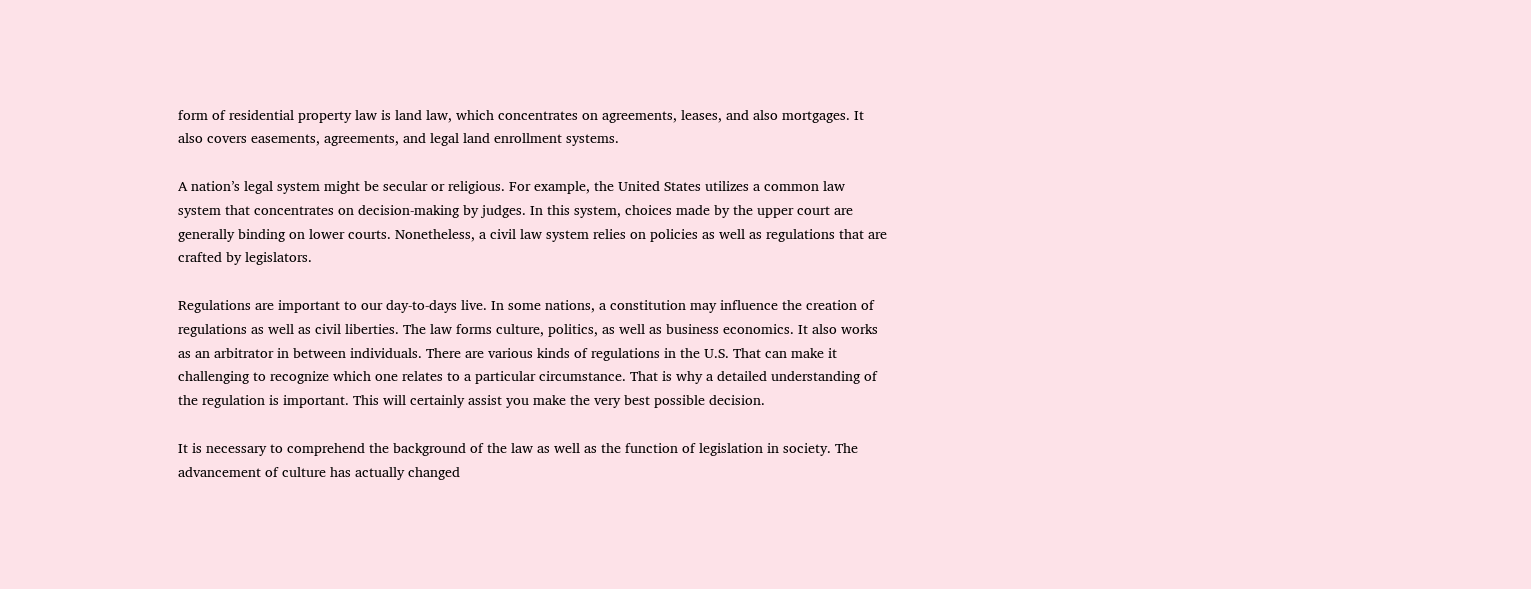form of residential property law is land law, which concentrates on agreements, leases, and also mortgages. It also covers easements, agreements, and legal land enrollment systems.

A nation’s legal system might be secular or religious. For example, the United States utilizes a common law system that concentrates on decision-making by judges. In this system, choices made by the upper court are generally binding on lower courts. Nonetheless, a civil law system relies on policies as well as regulations that are crafted by legislators.

Regulations are important to our day-to-days live. In some nations, a constitution may influence the creation of regulations as well as civil liberties. The law forms culture, politics, as well as business economics. It also works as an arbitrator in between individuals. There are various kinds of regulations in the U.S. That can make it challenging to recognize which one relates to a particular circumstance. That is why a detailed understanding of the regulation is important. This will certainly assist you make the very best possible decision.

It is necessary to comprehend the background of the law as well as the function of legislation in society. The advancement of culture has actually changed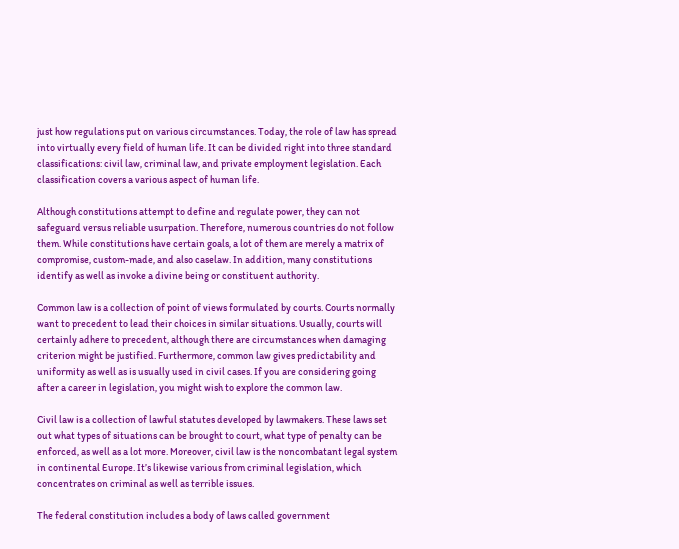just how regulations put on various circumstances. Today, the role of law has spread into virtually every field of human life. It can be divided right into three standard classifications: civil law, criminal law, and private employment legislation. Each classification covers a various aspect of human life.

Although constitutions attempt to define and regulate power, they can not safeguard versus reliable usurpation. Therefore, numerous countries do not follow them. While constitutions have certain goals, a lot of them are merely a matrix of compromise, custom-made, and also caselaw. In addition, many constitutions identify as well as invoke a divine being or constituent authority.

Common law is a collection of point of views formulated by courts. Courts normally want to precedent to lead their choices in similar situations. Usually, courts will certainly adhere to precedent, although there are circumstances when damaging criterion might be justified. Furthermore, common law gives predictability and uniformity as well as is usually used in civil cases. If you are considering going after a career in legislation, you might wish to explore the common law.

Civil law is a collection of lawful statutes developed by lawmakers. These laws set out what types of situations can be brought to court, what type of penalty can be enforced, as well as a lot more. Moreover, civil law is the noncombatant legal system in continental Europe. It’s likewise various from criminal legislation, which concentrates on criminal as well as terrible issues.

The federal constitution includes a body of laws called government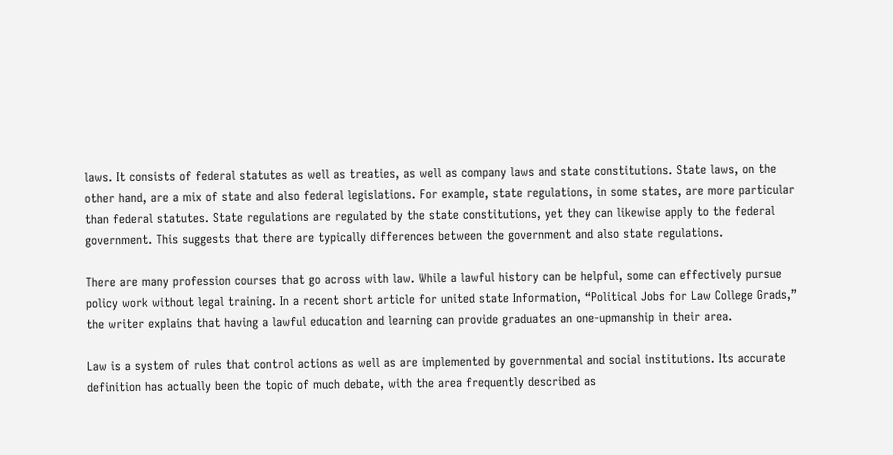laws. It consists of federal statutes as well as treaties, as well as company laws and state constitutions. State laws, on the other hand, are a mix of state and also federal legislations. For example, state regulations, in some states, are more particular than federal statutes. State regulations are regulated by the state constitutions, yet they can likewise apply to the federal government. This suggests that there are typically differences between the government and also state regulations.

There are many profession courses that go across with law. While a lawful history can be helpful, some can effectively pursue policy work without legal training. In a recent short article for united state Information, “Political Jobs for Law College Grads,” the writer explains that having a lawful education and learning can provide graduates an one-upmanship in their area.

Law is a system of rules that control actions as well as are implemented by governmental and social institutions. Its accurate definition has actually been the topic of much debate, with the area frequently described as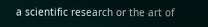a scientific research or the art of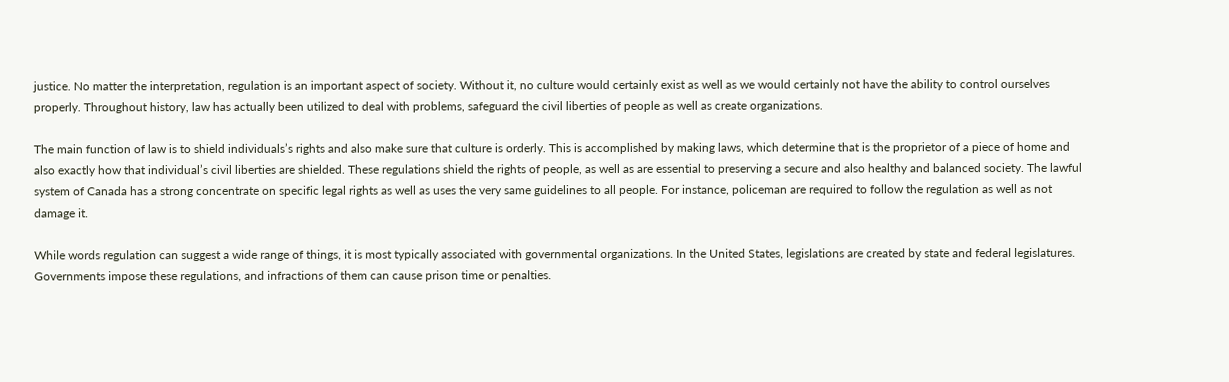justice. No matter the interpretation, regulation is an important aspect of society. Without it, no culture would certainly exist as well as we would certainly not have the ability to control ourselves properly. Throughout history, law has actually been utilized to deal with problems, safeguard the civil liberties of people as well as create organizations.

The main function of law is to shield individuals’s rights and also make sure that culture is orderly. This is accomplished by making laws, which determine that is the proprietor of a piece of home and also exactly how that individual’s civil liberties are shielded. These regulations shield the rights of people, as well as are essential to preserving a secure and also healthy and balanced society. The lawful system of Canada has a strong concentrate on specific legal rights as well as uses the very same guidelines to all people. For instance, policeman are required to follow the regulation as well as not damage it.

While words regulation can suggest a wide range of things, it is most typically associated with governmental organizations. In the United States, legislations are created by state and federal legislatures. Governments impose these regulations, and infractions of them can cause prison time or penalties.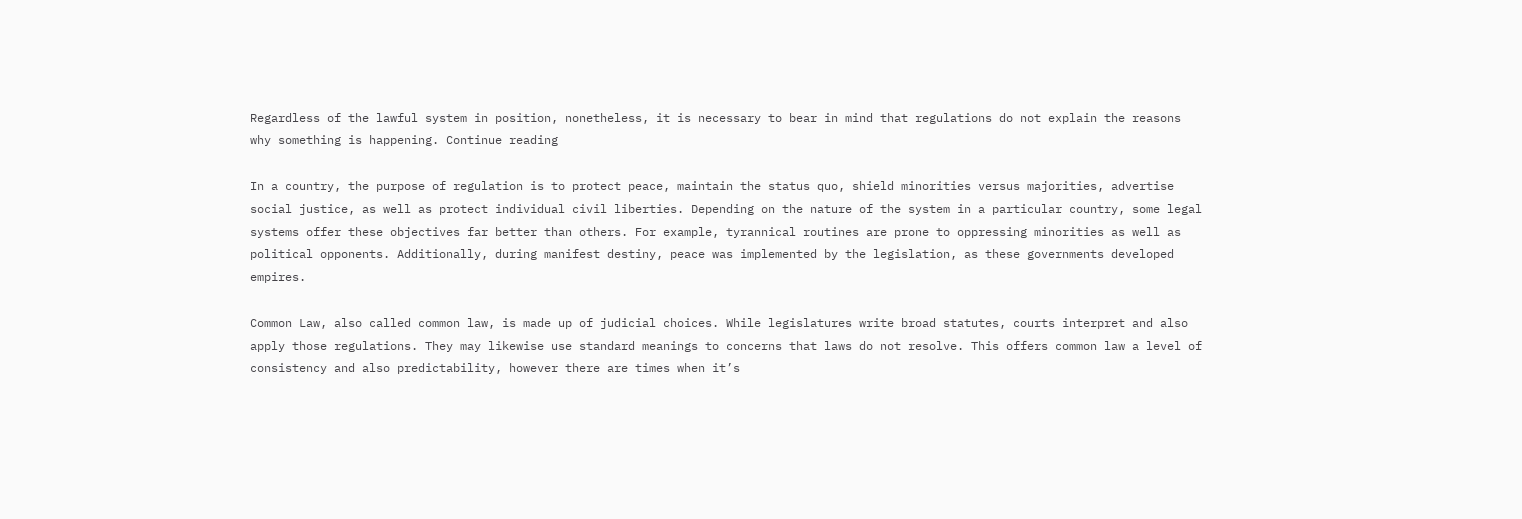Regardless of the lawful system in position, nonetheless, it is necessary to bear in mind that regulations do not explain the reasons why something is happening. Continue reading

In a country, the purpose of regulation is to protect peace, maintain the status quo, shield minorities versus majorities, advertise social justice, as well as protect individual civil liberties. Depending on the nature of the system in a particular country, some legal systems offer these objectives far better than others. For example, tyrannical routines are prone to oppressing minorities as well as political opponents. Additionally, during manifest destiny, peace was implemented by the legislation, as these governments developed empires.

Common Law, also called common law, is made up of judicial choices. While legislatures write broad statutes, courts interpret and also apply those regulations. They may likewise use standard meanings to concerns that laws do not resolve. This offers common law a level of consistency and also predictability, however there are times when it’s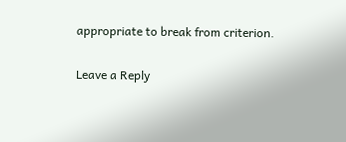appropriate to break from criterion.

Leave a Reply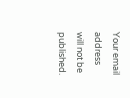Your email address will not be published.